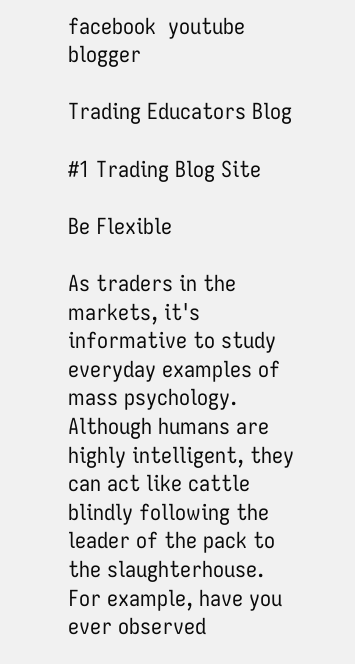facebook  youtube  blogger

Trading Educators Blog

#1 Trading Blog Site

Be Flexible

As traders in the markets, it's informative to study everyday examples of mass psychology. Although humans are highly intelligent, they can act like cattle blindly following the leader of the pack to the slaughterhouse. For example, have you ever observed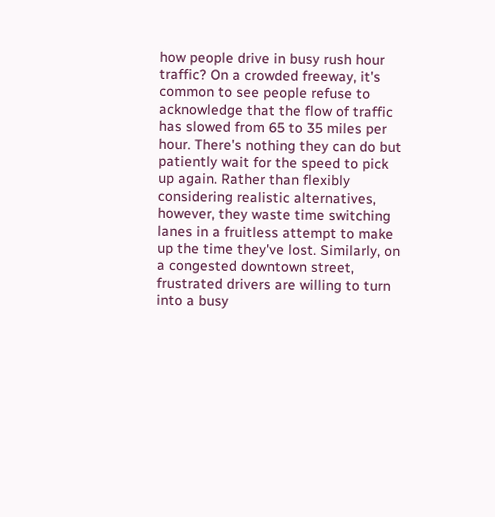how people drive in busy rush hour traffic? On a crowded freeway, it's common to see people refuse to acknowledge that the flow of traffic has slowed from 65 to 35 miles per hour. There's nothing they can do but patiently wait for the speed to pick up again. Rather than flexibly considering realistic alternatives, however, they waste time switching lanes in a fruitless attempt to make up the time they've lost. Similarly, on a congested downtown street, frustrated drivers are willing to turn into a busy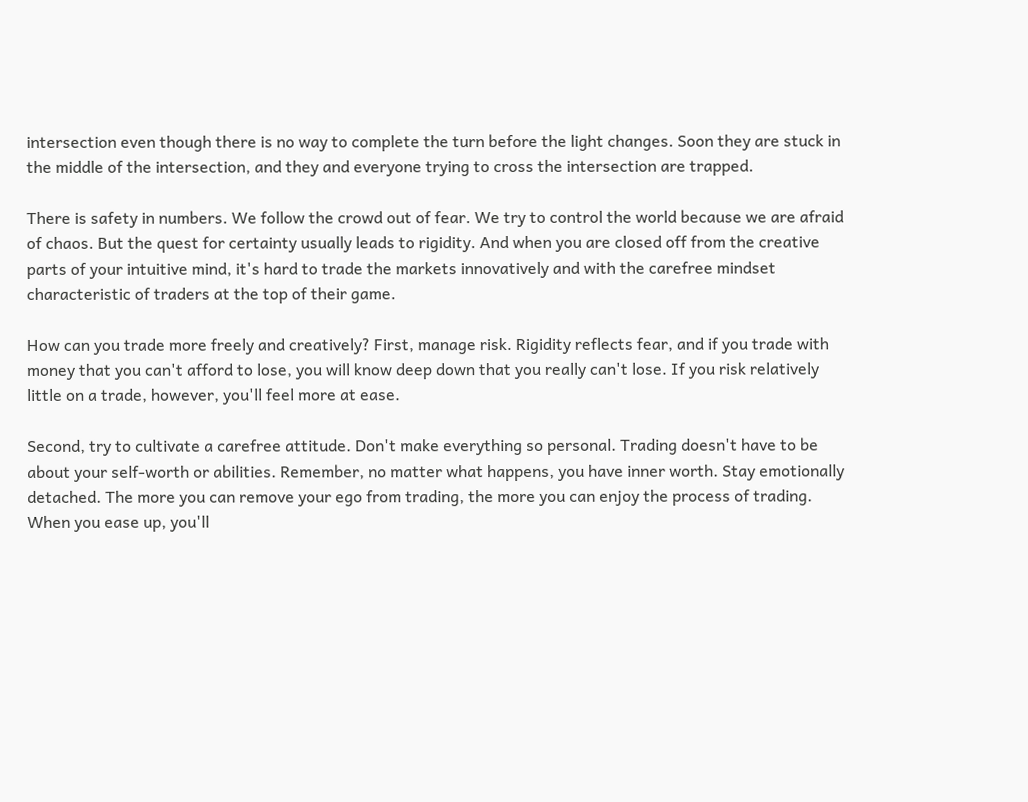intersection even though there is no way to complete the turn before the light changes. Soon they are stuck in the middle of the intersection, and they and everyone trying to cross the intersection are trapped.

There is safety in numbers. We follow the crowd out of fear. We try to control the world because we are afraid of chaos. But the quest for certainty usually leads to rigidity. And when you are closed off from the creative parts of your intuitive mind, it's hard to trade the markets innovatively and with the carefree mindset characteristic of traders at the top of their game.

How can you trade more freely and creatively? First, manage risk. Rigidity reflects fear, and if you trade with money that you can't afford to lose, you will know deep down that you really can't lose. If you risk relatively little on a trade, however, you'll feel more at ease.

Second, try to cultivate a carefree attitude. Don't make everything so personal. Trading doesn't have to be about your self-worth or abilities. Remember, no matter what happens, you have inner worth. Stay emotionally detached. The more you can remove your ego from trading, the more you can enjoy the process of trading. When you ease up, you'll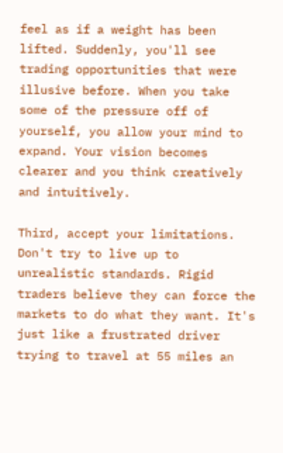feel as if a weight has been lifted. Suddenly, you'll see trading opportunities that were illusive before. When you take some of the pressure off of yourself, you allow your mind to expand. Your vision becomes clearer and you think creatively and intuitively.

Third, accept your limitations. Don't try to live up to unrealistic standards. Rigid traders believe they can force the markets to do what they want. It's just like a frustrated driver trying to travel at 55 miles an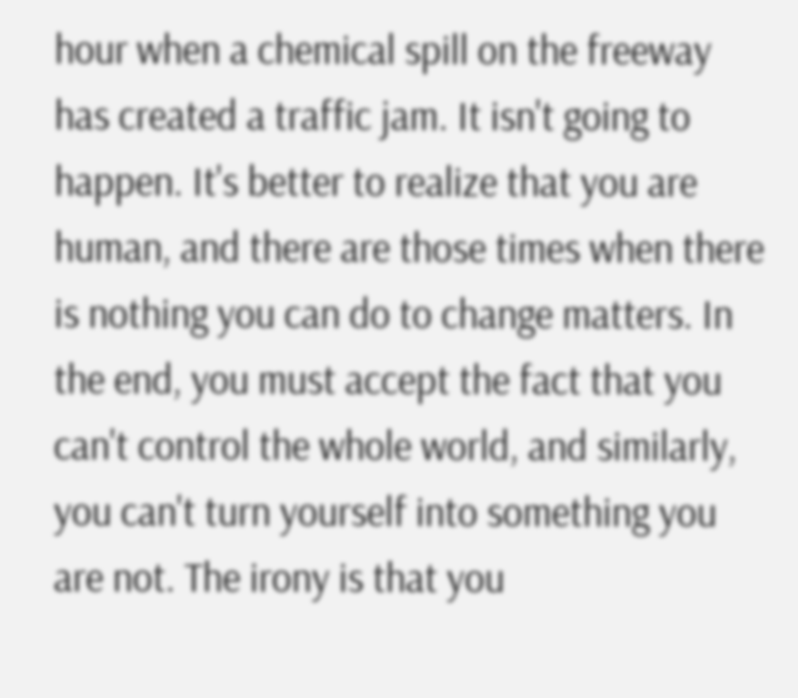hour when a chemical spill on the freeway has created a traffic jam. It isn't going to happen. It's better to realize that you are human, and there are those times when there is nothing you can do to change matters. In the end, you must accept the fact that you can't control the whole world, and similarly, you can't turn yourself into something you are not. The irony is that you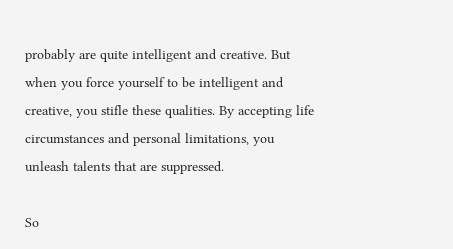probably are quite intelligent and creative. But when you force yourself to be intelligent and creative, you stifle these qualities. By accepting life circumstances and personal limitations, you unleash talents that are suppressed.

So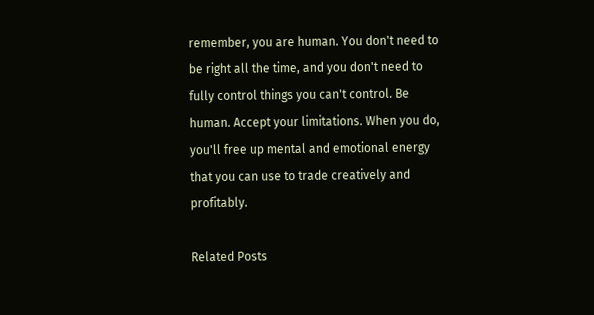remember, you are human. You don't need to be right all the time, and you don't need to fully control things you can't control. Be human. Accept your limitations. When you do, you'll free up mental and emotional energy that you can use to trade creatively and profitably.

Related Posts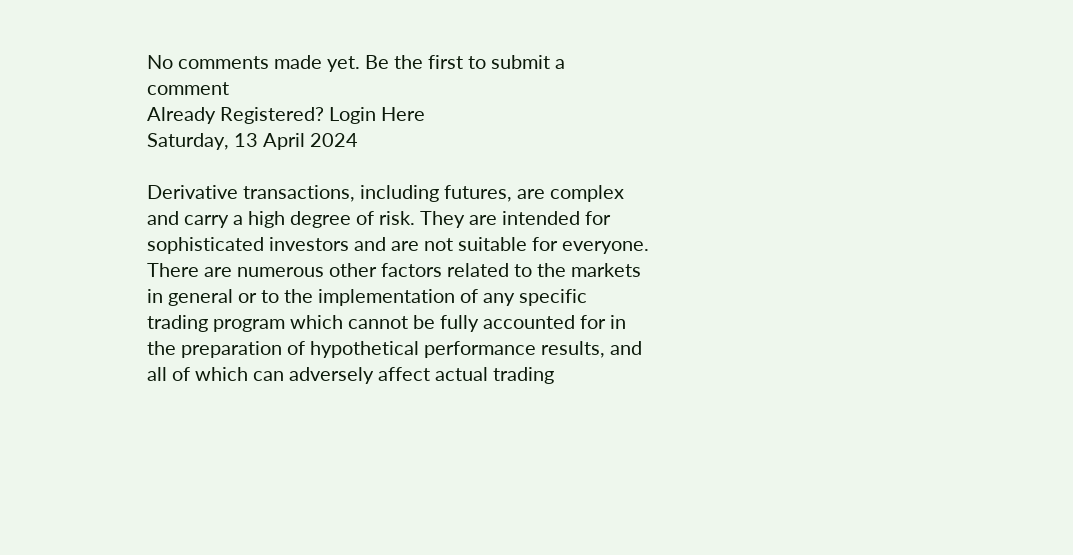No comments made yet. Be the first to submit a comment
Already Registered? Login Here
Saturday, 13 April 2024

Derivative transactions, including futures, are complex and carry a high degree of risk. They are intended for sophisticated investors and are not suitable for everyone. There are numerous other factors related to the markets in general or to the implementation of any specific trading program which cannot be fully accounted for in the preparation of hypothetical performance results, and all of which can adversely affect actual trading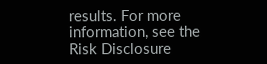results. For more information, see the Risk Disclosure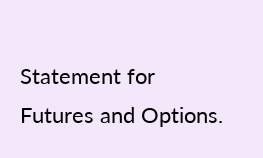Statement for Futures and Options.